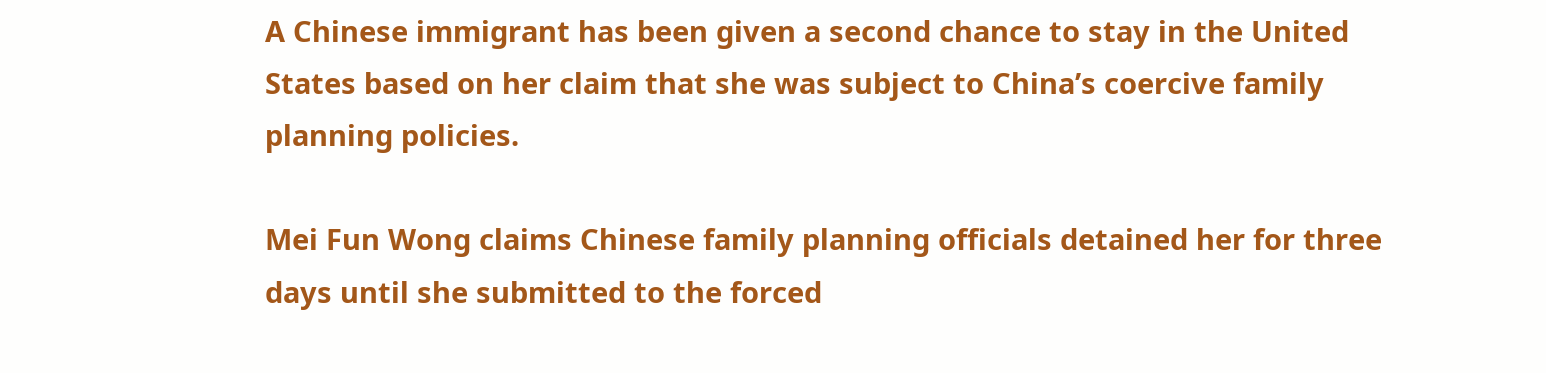A Chinese immigrant has been given a second chance to stay in the United States based on her claim that she was subject to China’s coercive family planning policies.

Mei Fun Wong claims Chinese family planning officials detained her for three days until she submitted to the forced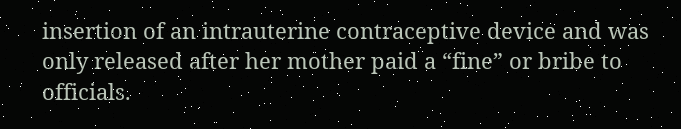insertion of an intrauterine contraceptive device and was only released after her mother paid a “fine” or bribe to officials.